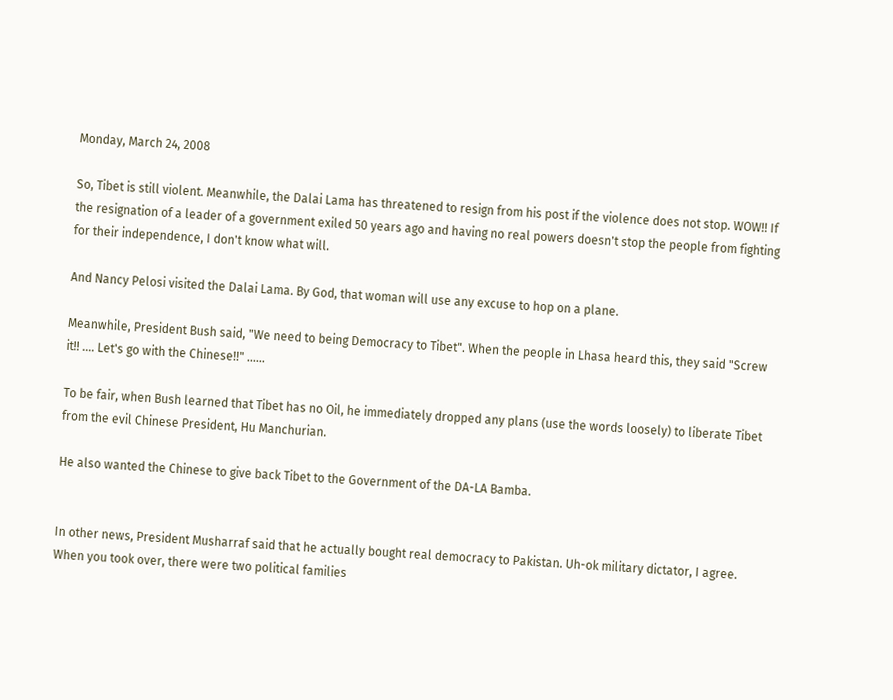Monday, March 24, 2008

So, Tibet is still violent. Meanwhile, the Dalai Lama has threatened to resign from his post if the violence does not stop. WOW!! If the resignation of a leader of a government exiled 50 years ago and having no real powers doesn't stop the people from fighting for their independence, I don't know what will.

And Nancy Pelosi visited the Dalai Lama. By God, that woman will use any excuse to hop on a plane.

Meanwhile, President Bush said, "We need to being Democracy to Tibet". When the people in Lhasa heard this, they said "Screw it!! .... Let's go with the Chinese!!" ......

To be fair, when Bush learned that Tibet has no Oil, he immediately dropped any plans (use the words loosely) to liberate Tibet from the evil Chinese President, Hu Manchurian.

He also wanted the Chinese to give back Tibet to the Government of the DA-LA Bamba.


In other news, President Musharraf said that he actually bought real democracy to Pakistan. Uh-ok military dictator, I agree. When you took over, there were two political families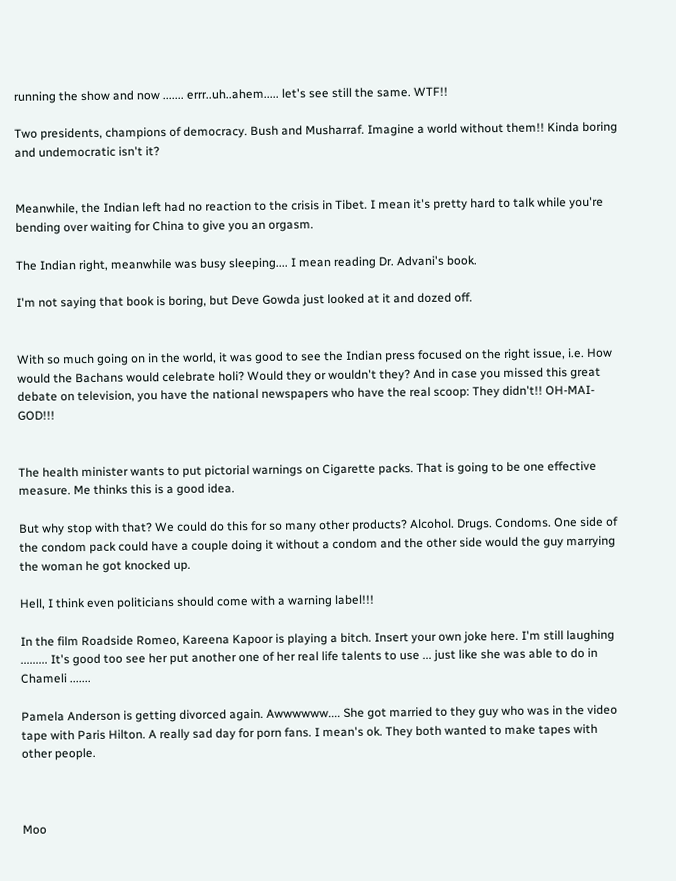running the show and now ....... errr..uh..ahem..... let's see still the same. WTF!!

Two presidents, champions of democracy. Bush and Musharraf. Imagine a world without them!! Kinda boring and undemocratic isn't it?


Meanwhile, the Indian left had no reaction to the crisis in Tibet. I mean it's pretty hard to talk while you're bending over waiting for China to give you an orgasm.

The Indian right, meanwhile was busy sleeping.... I mean reading Dr. Advani's book.

I'm not saying that book is boring, but Deve Gowda just looked at it and dozed off.


With so much going on in the world, it was good to see the Indian press focused on the right issue, i.e. How would the Bachans would celebrate holi? Would they or wouldn't they? And in case you missed this great debate on television, you have the national newspapers who have the real scoop: They didn't!! OH-MAI-GOD!!!


The health minister wants to put pictorial warnings on Cigarette packs. That is going to be one effective measure. Me thinks this is a good idea.

But why stop with that? We could do this for so many other products? Alcohol. Drugs. Condoms. One side of the condom pack could have a couple doing it without a condom and the other side would the guy marrying the woman he got knocked up.

Hell, I think even politicians should come with a warning label!!!

In the film Roadside Romeo, Kareena Kapoor is playing a bitch. Insert your own joke here. I'm still laughing ......... It's good too see her put another one of her real life talents to use ... just like she was able to do in Chameli .......

Pamela Anderson is getting divorced again. Awwwwww.... She got married to they guy who was in the video tape with Paris Hilton. A really sad day for porn fans. I mean's ok. They both wanted to make tapes with other people.



Moo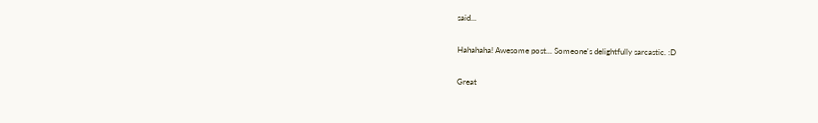said...

Hahahaha! Awesome post... Someone's delightfully sarcastic. :D

Great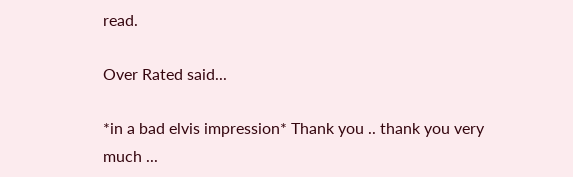read.

Over Rated said...

*in a bad elvis impression* Thank you .. thank you very much ...